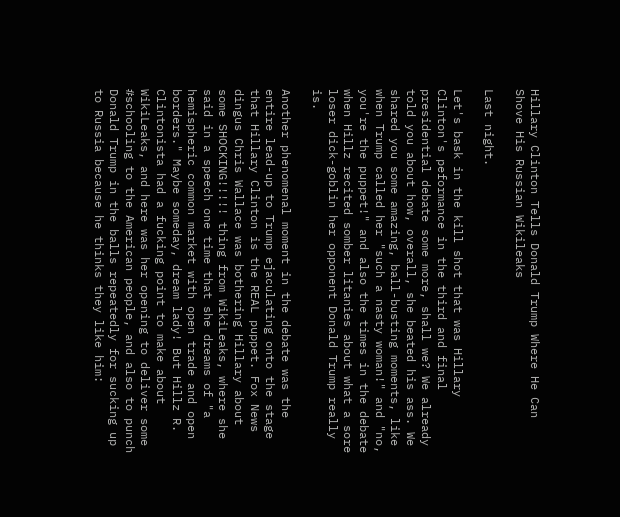Hillary Clinton Tells Donald Trump Where He Can Shove His Russian Wikileaks

Last night.

Let's bask in the kill shot that was Hillary Clinton's peformance in the third and final presidential debate some more, shall we? We already told you about how, overall, she beated his ass. We shared you some amazing, ball-busting moments, like when Trump called her "such a nasty woman!" and "no, you're the puppet!" and also the times in the debate when Hillz recited somber litanies about what a sore loser dick-goblin her opponent Donald Trump really is.

Another phenomenal moment in the debate was the entire lead-up to Trump ejaculating onto the stage that Hillary Clinton is the REAL puppet. Fox News dingus Chris Wallace was bothering Hillary about some SHOCKING!!!!! thing from WikiLeaks, where she said in a speech one time that she dreams of "a hemispheric common market with open trade and open borders." Maybe someday, dream lady! But Hillz R. Clintonista had a fucking point to make about WikiLeaks, and here was her opening to deliver some #schooling to the American people, and also to punch Donald Trump in the balls repeatedly for sucking up to Russia because he thinks they like him: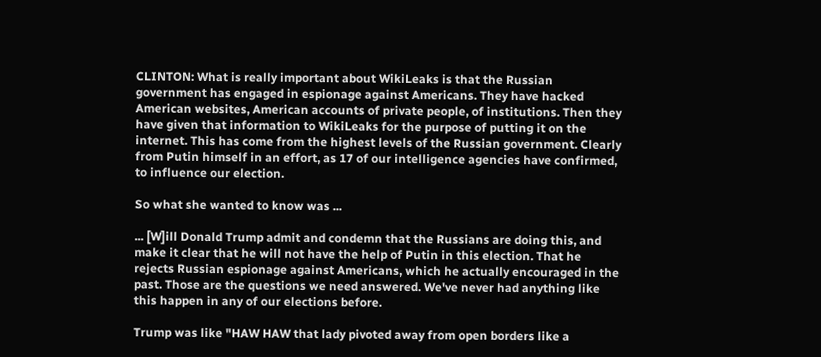CLINTON: What is really important about WikiLeaks is that the Russian government has engaged in espionage against Americans. They have hacked American websites, American accounts of private people, of institutions. Then they have given that information to WikiLeaks for the purpose of putting it on the internet. This has come from the highest levels of the Russian government. Clearly from Putin himself in an effort, as 17 of our intelligence agencies have confirmed, to influence our election.

So what she wanted to know was ...

... [W]ill Donald Trump admit and condemn that the Russians are doing this, and make it clear that he will not have the help of Putin in this election. That he rejects Russian espionage against Americans, which he actually encouraged in the past. Those are the questions we need answered. We've never had anything like this happen in any of our elections before.

Trump was like "HAW HAW that lady pivoted away from open borders like a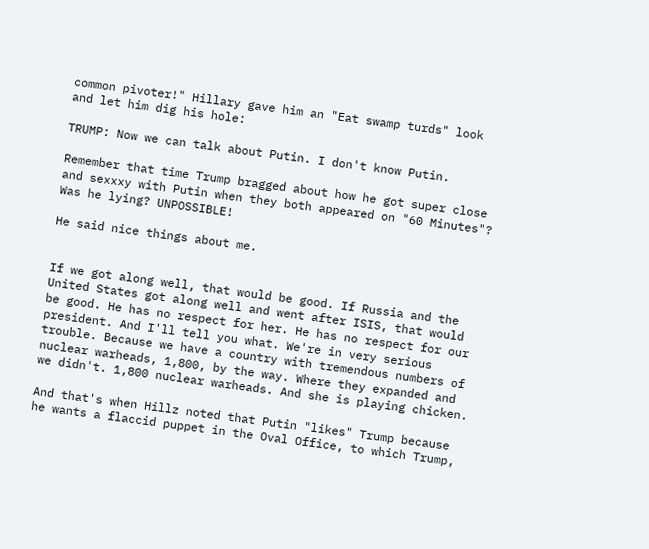common pivoter!" Hillary gave him an "Eat swamp turds" look and let him dig his hole:

TRUMP: Now we can talk about Putin. I don't know Putin.

Remember that time Trump bragged about how he got super close and sexxxy with Putin when they both appeared on "60 Minutes"? Was he lying? UNPOSSIBLE!

He said nice things about me.


If we got along well, that would be good. If Russia and the United States got along well and went after ISIS, that would be good. He has no respect for her. He has no respect for our president. And I'll tell you what. We're in very serious trouble. Because we have a country with tremendous numbers of nuclear warheads, 1,800, by the way. Where they expanded and we didn't. 1,800 nuclear warheads. And she is playing chicken.

And that's when Hillz noted that Putin "likes" Trump because he wants a flaccid puppet in the Oval Office, to which Trump,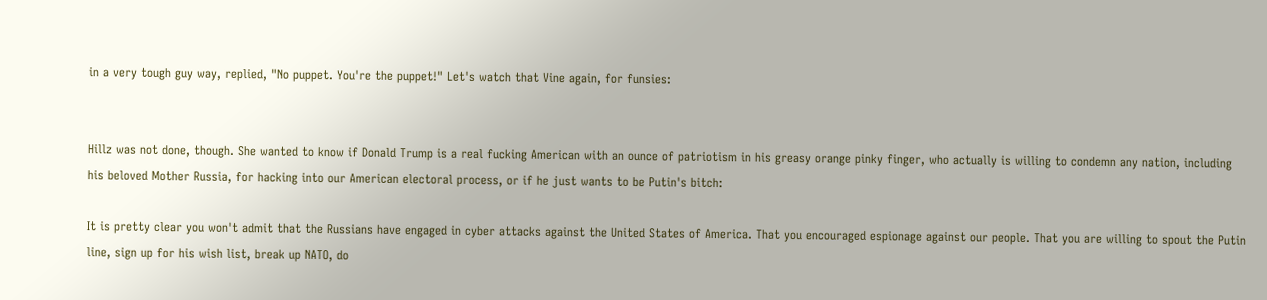in a very tough guy way, replied, "No puppet. You're the puppet!" Let's watch that Vine again, for funsies:


Hillz was not done, though. She wanted to know if Donald Trump is a real fucking American with an ounce of patriotism in his greasy orange pinky finger, who actually is willing to condemn any nation, including his beloved Mother Russia, for hacking into our American electoral process, or if he just wants to be Putin's bitch:

It is pretty clear you won't admit that the Russians have engaged in cyber attacks against the United States of America. That you encouraged espionage against our people. That you are willing to spout the Putin line, sign up for his wish list, break up NATO, do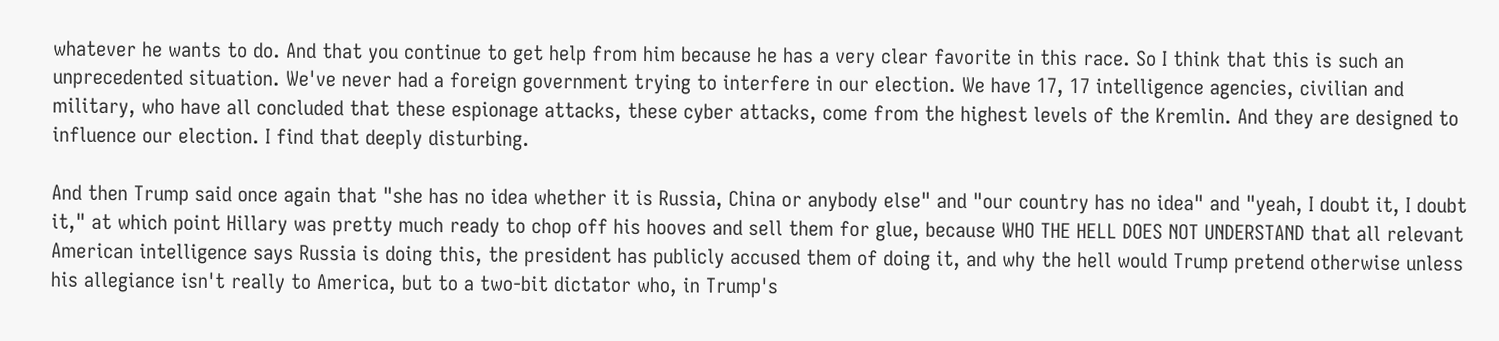whatever he wants to do. And that you continue to get help from him because he has a very clear favorite in this race. So I think that this is such an unprecedented situation. We've never had a foreign government trying to interfere in our election. We have 17, 17 intelligence agencies, civilian and military, who have all concluded that these espionage attacks, these cyber attacks, come from the highest levels of the Kremlin. And they are designed to influence our election. I find that deeply disturbing.

And then Trump said once again that "she has no idea whether it is Russia, China or anybody else" and "our country has no idea" and "yeah, I doubt it, I doubt it," at which point Hillary was pretty much ready to chop off his hooves and sell them for glue, because WHO THE HELL DOES NOT UNDERSTAND that all relevant American intelligence says Russia is doing this, the president has publicly accused them of doing it, and why the hell would Trump pretend otherwise unless his allegiance isn't really to America, but to a two-bit dictator who, in Trump's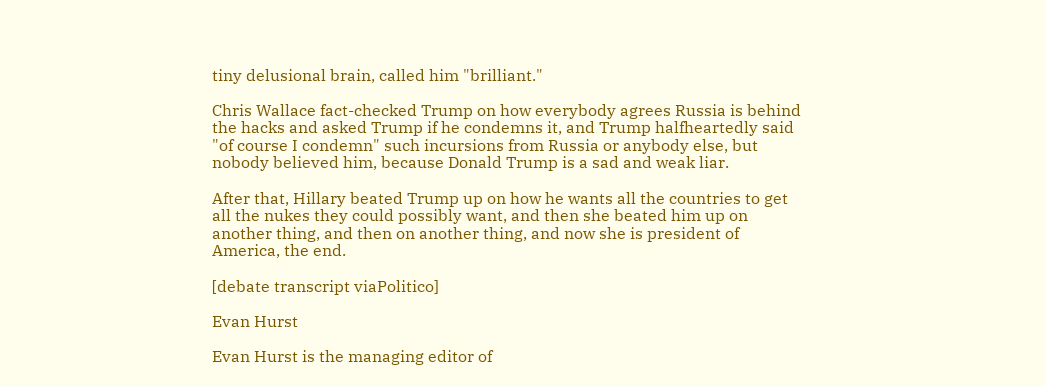tiny delusional brain, called him "brilliant."

Chris Wallace fact-checked Trump on how everybody agrees Russia is behind the hacks and asked Trump if he condemns it, and Trump halfheartedly said "of course I condemn" such incursions from Russia or anybody else, but nobody believed him, because Donald Trump is a sad and weak liar.

After that, Hillary beated Trump up on how he wants all the countries to get all the nukes they could possibly want, and then she beated him up on another thing, and then on another thing, and now she is president of America, the end.

[debate transcript viaPolitico]

Evan Hurst

Evan Hurst is the managing editor of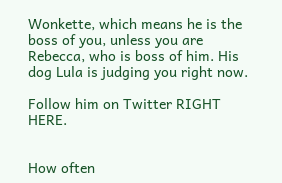Wonkette, which means he is the boss of you, unless you are Rebecca, who is boss of him. His dog Lula is judging you right now.

Follow him on Twitter RIGHT HERE.


How often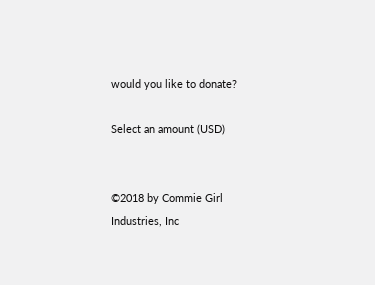would you like to donate?

Select an amount (USD)


©2018 by Commie Girl Industries, Inc